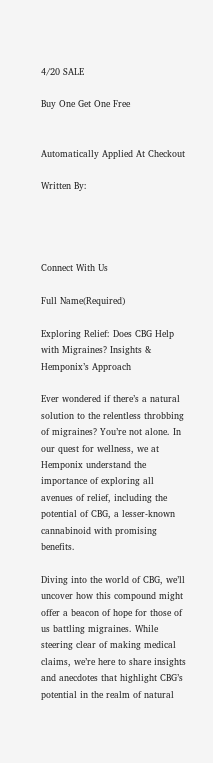4/20 SALE

Buy One Get One Free


Automatically Applied At Checkout

Written By:




Connect With Us

Full Name(Required)

Exploring Relief: Does CBG Help with Migraines? Insights & Hemponix’s Approach

Ever wondered if there’s a natural solution to the relentless throbbing of migraines? You’re not alone. In our quest for wellness, we at Hemponix understand the importance of exploring all avenues of relief, including the potential of CBG, a lesser-known cannabinoid with promising benefits.

Diving into the world of CBG, we’ll uncover how this compound might offer a beacon of hope for those of us battling migraines. While steering clear of making medical claims, we’re here to share insights and anecdotes that highlight CBG’s potential in the realm of natural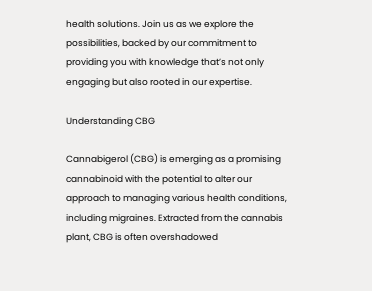health solutions. Join us as we explore the possibilities, backed by our commitment to providing you with knowledge that’s not only engaging but also rooted in our expertise.

Understanding CBG

Cannabigerol (CBG) is emerging as a promising cannabinoid with the potential to alter our approach to managing various health conditions, including migraines. Extracted from the cannabis plant, CBG is often overshadowed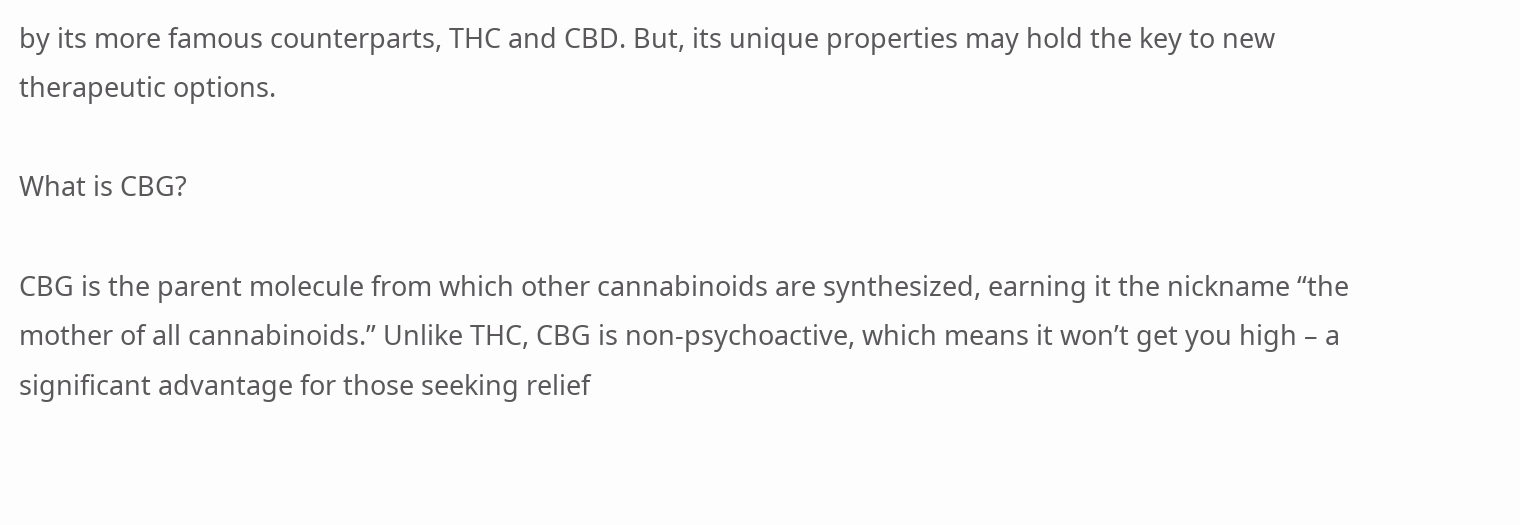by its more famous counterparts, THC and CBD. But, its unique properties may hold the key to new therapeutic options.

What is CBG?

CBG is the parent molecule from which other cannabinoids are synthesized, earning it the nickname “the mother of all cannabinoids.” Unlike THC, CBG is non-psychoactive, which means it won’t get you high – a significant advantage for those seeking relief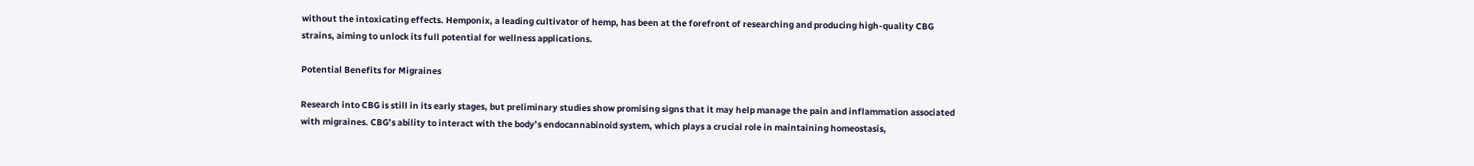without the intoxicating effects. Hemponix, a leading cultivator of hemp, has been at the forefront of researching and producing high-quality CBG strains, aiming to unlock its full potential for wellness applications.

Potential Benefits for Migraines

Research into CBG is still in its early stages, but preliminary studies show promising signs that it may help manage the pain and inflammation associated with migraines. CBG’s ability to interact with the body’s endocannabinoid system, which plays a crucial role in maintaining homeostasis,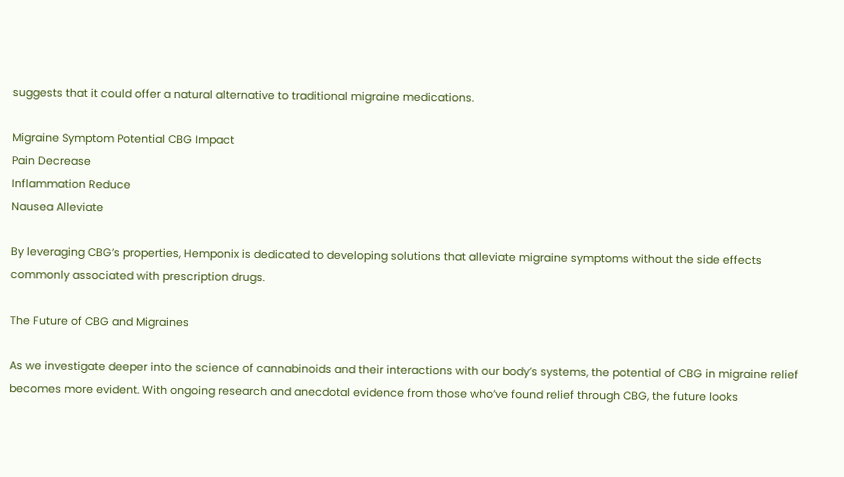suggests that it could offer a natural alternative to traditional migraine medications.

Migraine Symptom Potential CBG Impact
Pain Decrease
Inflammation Reduce
Nausea Alleviate

By leveraging CBG’s properties, Hemponix is dedicated to developing solutions that alleviate migraine symptoms without the side effects commonly associated with prescription drugs.

The Future of CBG and Migraines

As we investigate deeper into the science of cannabinoids and their interactions with our body’s systems, the potential of CBG in migraine relief becomes more evident. With ongoing research and anecdotal evidence from those who’ve found relief through CBG, the future looks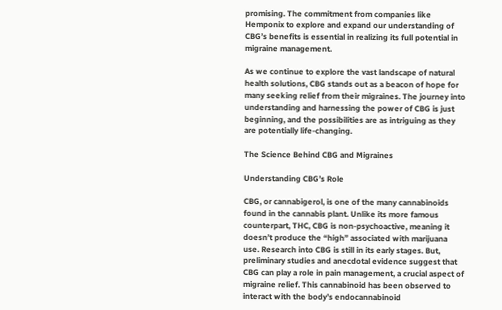promising. The commitment from companies like Hemponix to explore and expand our understanding of CBG’s benefits is essential in realizing its full potential in migraine management.

As we continue to explore the vast landscape of natural health solutions, CBG stands out as a beacon of hope for many seeking relief from their migraines. The journey into understanding and harnessing the power of CBG is just beginning, and the possibilities are as intriguing as they are potentially life-changing.

The Science Behind CBG and Migraines

Understanding CBG’s Role

CBG, or cannabigerol, is one of the many cannabinoids found in the cannabis plant. Unlike its more famous counterpart, THC, CBG is non-psychoactive, meaning it doesn’t produce the “high” associated with marijuana use. Research into CBG is still in its early stages. But, preliminary studies and anecdotal evidence suggest that CBG can play a role in pain management, a crucial aspect of migraine relief. This cannabinoid has been observed to interact with the body’s endocannabinoid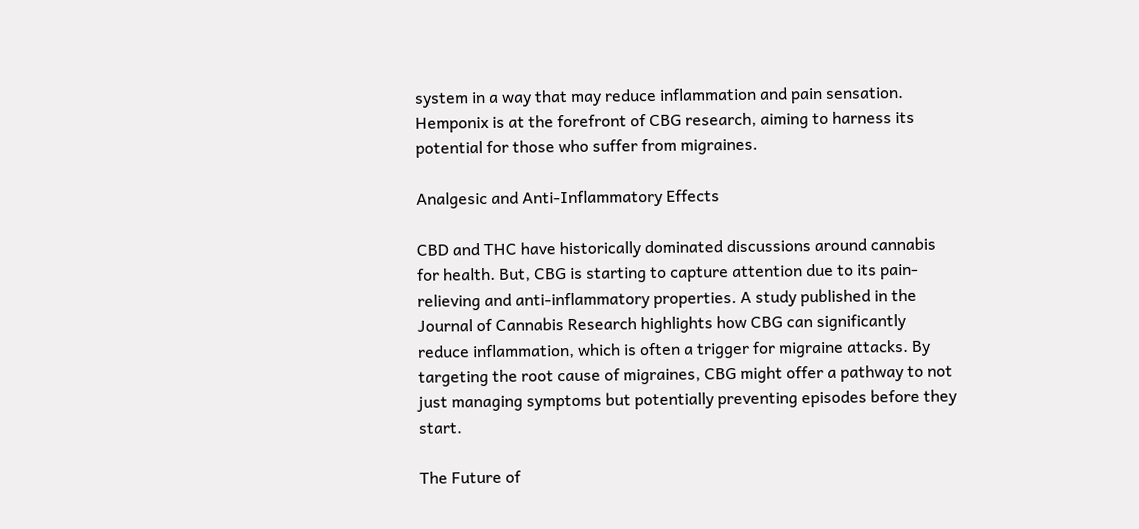system in a way that may reduce inflammation and pain sensation. Hemponix is at the forefront of CBG research, aiming to harness its potential for those who suffer from migraines.

Analgesic and Anti-Inflammatory Effects

CBD and THC have historically dominated discussions around cannabis for health. But, CBG is starting to capture attention due to its pain-relieving and anti-inflammatory properties. A study published in the Journal of Cannabis Research highlights how CBG can significantly reduce inflammation, which is often a trigger for migraine attacks. By targeting the root cause of migraines, CBG might offer a pathway to not just managing symptoms but potentially preventing episodes before they start.

The Future of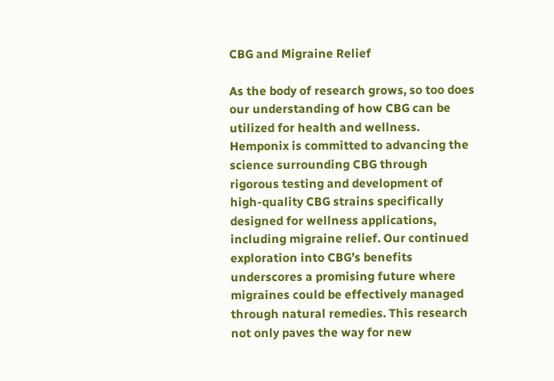CBG and Migraine Relief

As the body of research grows, so too does our understanding of how CBG can be utilized for health and wellness. Hemponix is committed to advancing the science surrounding CBG through rigorous testing and development of high-quality CBG strains specifically designed for wellness applications, including migraine relief. Our continued exploration into CBG’s benefits underscores a promising future where migraines could be effectively managed through natural remedies. This research not only paves the way for new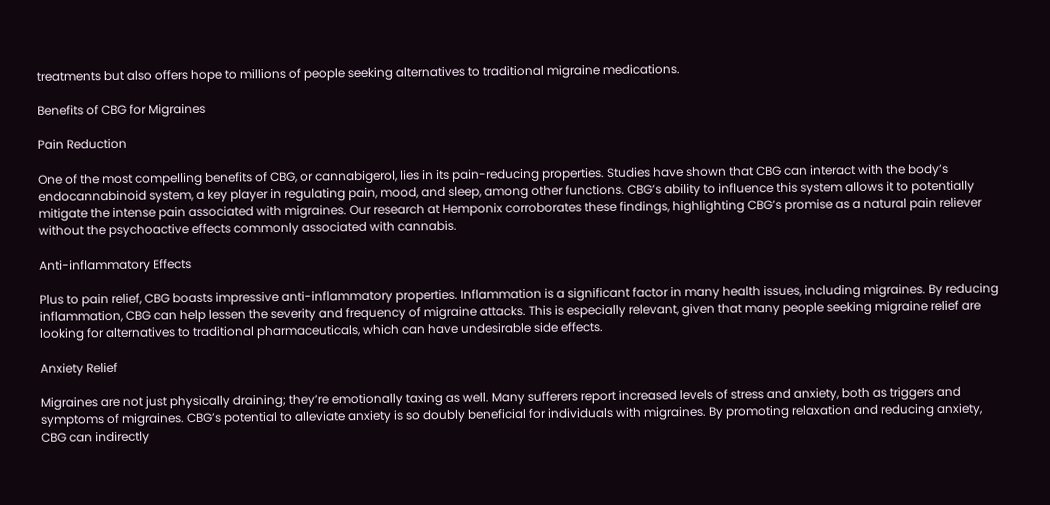treatments but also offers hope to millions of people seeking alternatives to traditional migraine medications.

Benefits of CBG for Migraines

Pain Reduction

One of the most compelling benefits of CBG, or cannabigerol, lies in its pain-reducing properties. Studies have shown that CBG can interact with the body’s endocannabinoid system, a key player in regulating pain, mood, and sleep, among other functions. CBG’s ability to influence this system allows it to potentially mitigate the intense pain associated with migraines. Our research at Hemponix corroborates these findings, highlighting CBG’s promise as a natural pain reliever without the psychoactive effects commonly associated with cannabis.

Anti-inflammatory Effects

Plus to pain relief, CBG boasts impressive anti-inflammatory properties. Inflammation is a significant factor in many health issues, including migraines. By reducing inflammation, CBG can help lessen the severity and frequency of migraine attacks. This is especially relevant, given that many people seeking migraine relief are looking for alternatives to traditional pharmaceuticals, which can have undesirable side effects.

Anxiety Relief

Migraines are not just physically draining; they’re emotionally taxing as well. Many sufferers report increased levels of stress and anxiety, both as triggers and symptoms of migraines. CBG’s potential to alleviate anxiety is so doubly beneficial for individuals with migraines. By promoting relaxation and reducing anxiety, CBG can indirectly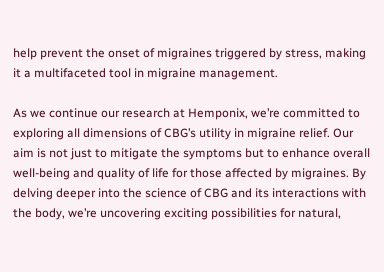help prevent the onset of migraines triggered by stress, making it a multifaceted tool in migraine management.

As we continue our research at Hemponix, we’re committed to exploring all dimensions of CBG’s utility in migraine relief. Our aim is not just to mitigate the symptoms but to enhance overall well-being and quality of life for those affected by migraines. By delving deeper into the science of CBG and its interactions with the body, we’re uncovering exciting possibilities for natural,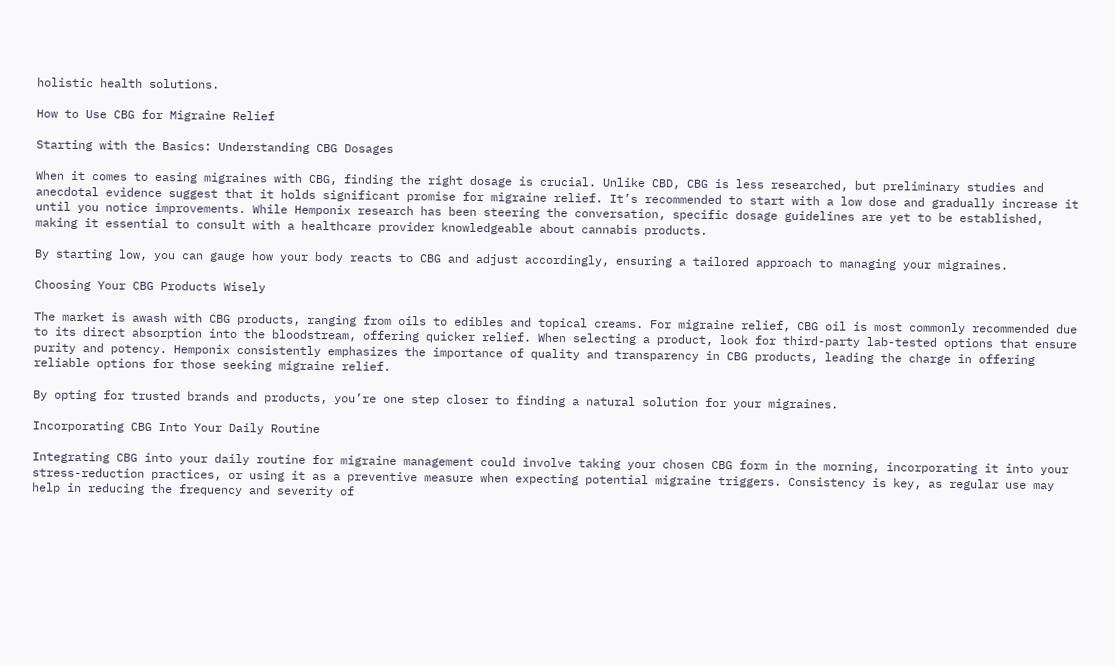holistic health solutions.

How to Use CBG for Migraine Relief

Starting with the Basics: Understanding CBG Dosages

When it comes to easing migraines with CBG, finding the right dosage is crucial. Unlike CBD, CBG is less researched, but preliminary studies and anecdotal evidence suggest that it holds significant promise for migraine relief. It’s recommended to start with a low dose and gradually increase it until you notice improvements. While Hemponix research has been steering the conversation, specific dosage guidelines are yet to be established, making it essential to consult with a healthcare provider knowledgeable about cannabis products.

By starting low, you can gauge how your body reacts to CBG and adjust accordingly, ensuring a tailored approach to managing your migraines.

Choosing Your CBG Products Wisely

The market is awash with CBG products, ranging from oils to edibles and topical creams. For migraine relief, CBG oil is most commonly recommended due to its direct absorption into the bloodstream, offering quicker relief. When selecting a product, look for third-party lab-tested options that ensure purity and potency. Hemponix consistently emphasizes the importance of quality and transparency in CBG products, leading the charge in offering reliable options for those seeking migraine relief.

By opting for trusted brands and products, you’re one step closer to finding a natural solution for your migraines.

Incorporating CBG Into Your Daily Routine

Integrating CBG into your daily routine for migraine management could involve taking your chosen CBG form in the morning, incorporating it into your stress-reduction practices, or using it as a preventive measure when expecting potential migraine triggers. Consistency is key, as regular use may help in reducing the frequency and severity of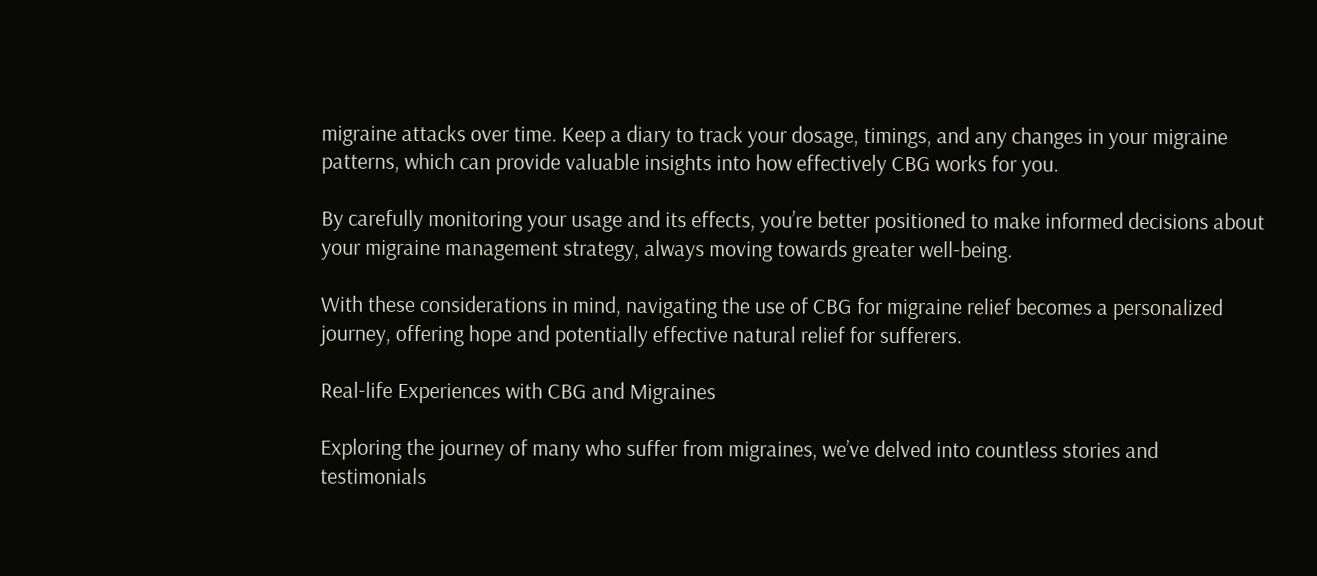migraine attacks over time. Keep a diary to track your dosage, timings, and any changes in your migraine patterns, which can provide valuable insights into how effectively CBG works for you.

By carefully monitoring your usage and its effects, you’re better positioned to make informed decisions about your migraine management strategy, always moving towards greater well-being.

With these considerations in mind, navigating the use of CBG for migraine relief becomes a personalized journey, offering hope and potentially effective natural relief for sufferers.

Real-life Experiences with CBG and Migraines

Exploring the journey of many who suffer from migraines, we’ve delved into countless stories and testimonials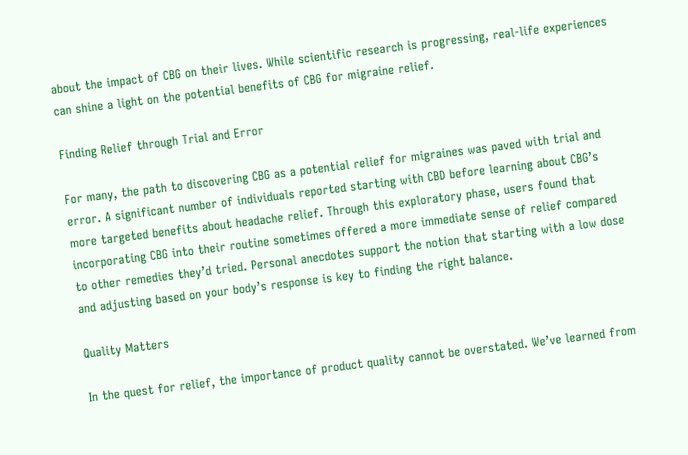about the impact of CBG on their lives. While scientific research is progressing, real-life experiences can shine a light on the potential benefits of CBG for migraine relief.

Finding Relief through Trial and Error

For many, the path to discovering CBG as a potential relief for migraines was paved with trial and error. A significant number of individuals reported starting with CBD before learning about CBG’s more targeted benefits about headache relief. Through this exploratory phase, users found that incorporating CBG into their routine sometimes offered a more immediate sense of relief compared to other remedies they’d tried. Personal anecdotes support the notion that starting with a low dose and adjusting based on your body’s response is key to finding the right balance.

Quality Matters

In the quest for relief, the importance of product quality cannot be overstated. We’ve learned from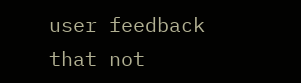user feedback that not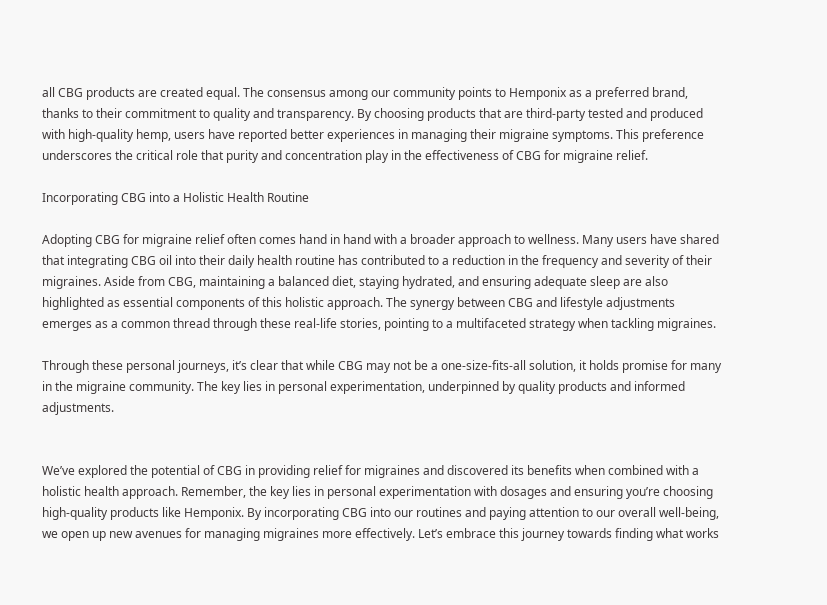all CBG products are created equal. The consensus among our community points to Hemponix as a preferred brand, thanks to their commitment to quality and transparency. By choosing products that are third-party tested and produced with high-quality hemp, users have reported better experiences in managing their migraine symptoms. This preference underscores the critical role that purity and concentration play in the effectiveness of CBG for migraine relief.

Incorporating CBG into a Holistic Health Routine

Adopting CBG for migraine relief often comes hand in hand with a broader approach to wellness. Many users have shared that integrating CBG oil into their daily health routine has contributed to a reduction in the frequency and severity of their migraines. Aside from CBG, maintaining a balanced diet, staying hydrated, and ensuring adequate sleep are also highlighted as essential components of this holistic approach. The synergy between CBG and lifestyle adjustments emerges as a common thread through these real-life stories, pointing to a multifaceted strategy when tackling migraines.

Through these personal journeys, it’s clear that while CBG may not be a one-size-fits-all solution, it holds promise for many in the migraine community. The key lies in personal experimentation, underpinned by quality products and informed adjustments.


We’ve explored the potential of CBG in providing relief for migraines and discovered its benefits when combined with a holistic health approach. Remember, the key lies in personal experimentation with dosages and ensuring you’re choosing high-quality products like Hemponix. By incorporating CBG into our routines and paying attention to our overall well-being, we open up new avenues for managing migraines more effectively. Let’s embrace this journey towards finding what works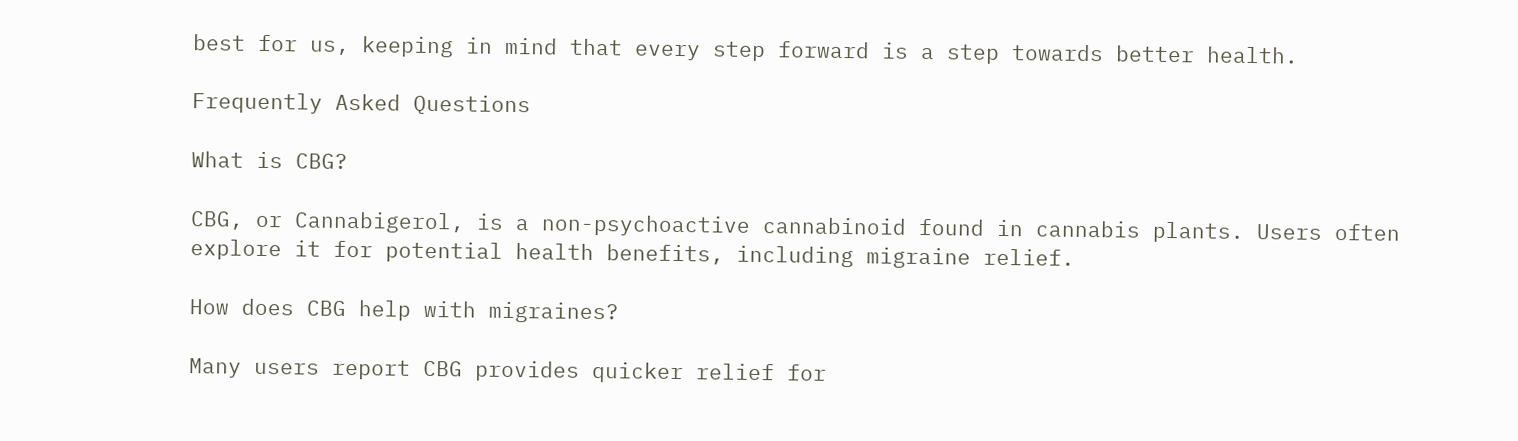best for us, keeping in mind that every step forward is a step towards better health.

Frequently Asked Questions

What is CBG?

CBG, or Cannabigerol, is a non-psychoactive cannabinoid found in cannabis plants. Users often explore it for potential health benefits, including migraine relief.

How does CBG help with migraines?

Many users report CBG provides quicker relief for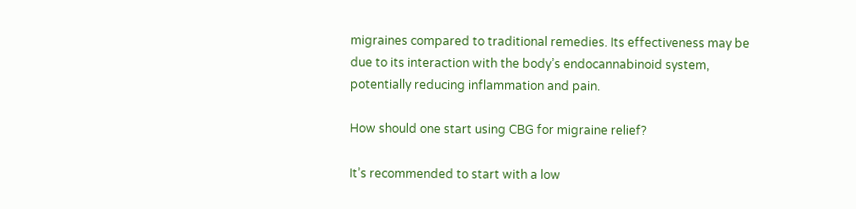migraines compared to traditional remedies. Its effectiveness may be due to its interaction with the body’s endocannabinoid system, potentially reducing inflammation and pain.

How should one start using CBG for migraine relief?

It’s recommended to start with a low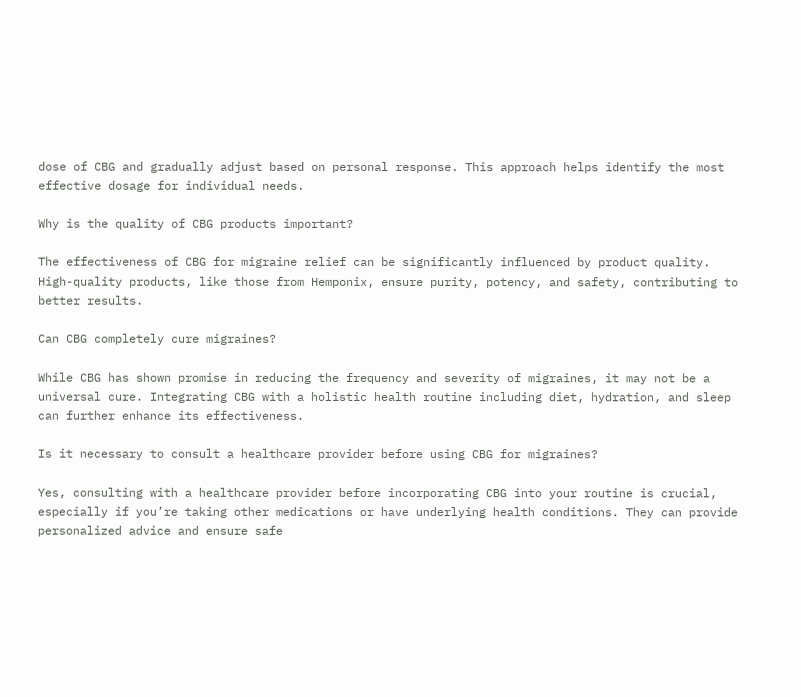dose of CBG and gradually adjust based on personal response. This approach helps identify the most effective dosage for individual needs.

Why is the quality of CBG products important?

The effectiveness of CBG for migraine relief can be significantly influenced by product quality. High-quality products, like those from Hemponix, ensure purity, potency, and safety, contributing to better results.

Can CBG completely cure migraines?

While CBG has shown promise in reducing the frequency and severity of migraines, it may not be a universal cure. Integrating CBG with a holistic health routine including diet, hydration, and sleep can further enhance its effectiveness.

Is it necessary to consult a healthcare provider before using CBG for migraines?

Yes, consulting with a healthcare provider before incorporating CBG into your routine is crucial, especially if you’re taking other medications or have underlying health conditions. They can provide personalized advice and ensure safe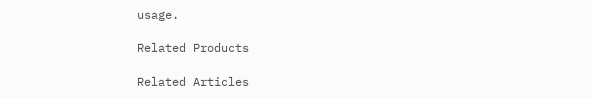usage.

Related Products

Related Articles